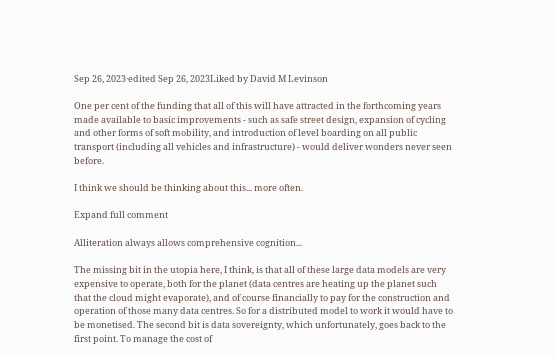Sep 26, 2023·edited Sep 26, 2023Liked by David M Levinson

One per cent of the funding that all of this will have attracted in the forthcoming years made available to basic improvements - such as safe street design, expansion of cycling and other forms of soft mobility, and introduction of level boarding on all public transport (including all vehicles and infrastructure) - would deliver wonders never seen before.

I think we should be thinking about this... more often.

Expand full comment

Alliteration always allows comprehensive cognition...

The missing bit in the utopia here, I think, is that all of these large data models are very expensive to operate, both for the planet (data centres are heating up the planet such that the cloud might evaporate), and of course financially to pay for the construction and operation of those many data centres. So for a distributed model to work it would have to be monetised. The second bit is data sovereignty, which unfortunately, goes back to the first point. To manage the cost of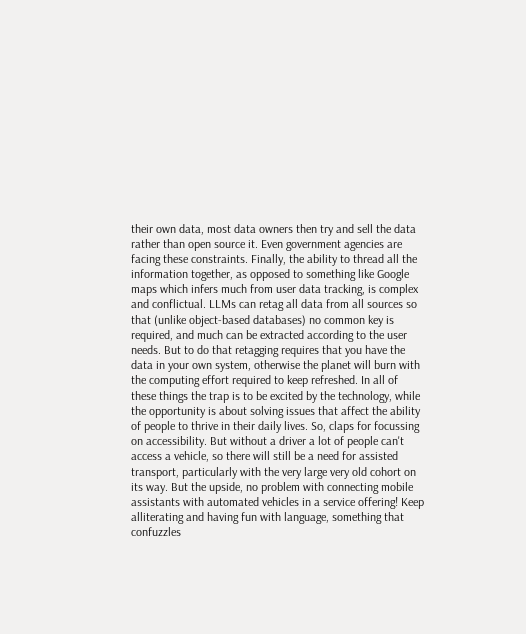their own data, most data owners then try and sell the data rather than open source it. Even government agencies are facing these constraints. Finally, the ability to thread all the information together, as opposed to something like Google maps which infers much from user data tracking, is complex and conflictual. LLMs can retag all data from all sources so that (unlike object-based databases) no common key is required, and much can be extracted according to the user needs. But to do that retagging requires that you have the data in your own system, otherwise the planet will burn with the computing effort required to keep refreshed. In all of these things the trap is to be excited by the technology, while the opportunity is about solving issues that affect the ability of people to thrive in their daily lives. So, claps for focussing on accessibility. But without a driver a lot of people can't access a vehicle, so there will still be a need for assisted transport, particularly with the very large very old cohort on its way. But the upside, no problem with connecting mobile assistants with automated vehicles in a service offering! Keep alliterating and having fun with language, something that confuzzles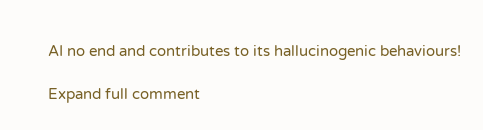AI no end and contributes to its hallucinogenic behaviours!

Expand full comment